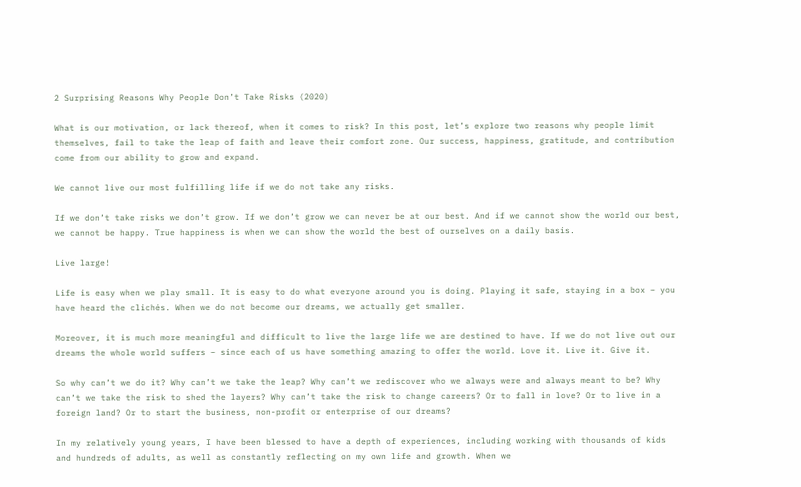2 Surprising Reasons Why People Don’t Take Risks (2020)

What is our motivation, or lack thereof, when it comes to risk? In this post, let’s explore two reasons why people limit themselves, fail to take the leap of faith and leave their comfort zone. Our success, happiness, gratitude, and contribution come from our ability to grow and expand.

We cannot live our most fulfilling life if we do not take any risks.

If we don’t take risks we don’t grow. If we don’t grow we can never be at our best. And if we cannot show the world our best, we cannot be happy. True happiness is when we can show the world the best of ourselves on a daily basis.

Live large!

Life is easy when we play small. It is easy to do what everyone around you is doing. Playing it safe, staying in a box – you have heard the clichés. When we do not become our dreams, we actually get smaller.

Moreover, it is much more meaningful and difficult to live the large life we are destined to have. If we do not live out our dreams the whole world suffers – since each of us have something amazing to offer the world. Love it. Live it. Give it.

So why can’t we do it? Why can’t we take the leap? Why can’t we rediscover who we always were and always meant to be? Why can’t we take the risk to shed the layers? Why can’t take the risk to change careers? Or to fall in love? Or to live in a foreign land? Or to start the business, non-profit or enterprise of our dreams?

In my relatively young years, I have been blessed to have a depth of experiences, including working with thousands of kids and hundreds of adults, as well as constantly reflecting on my own life and growth. When we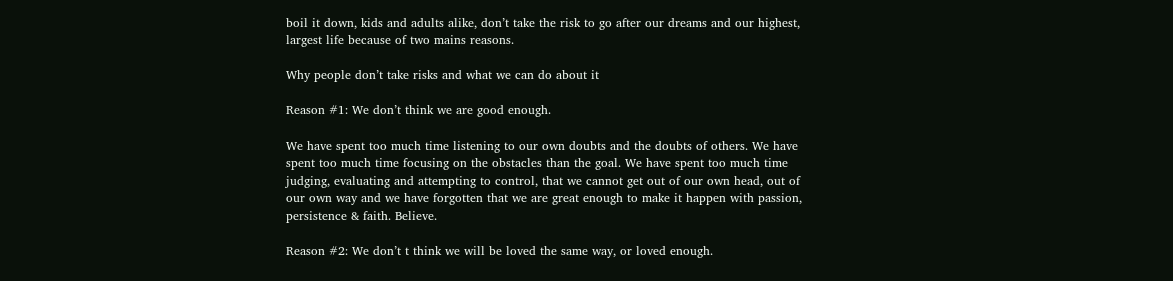boil it down, kids and adults alike, don’t take the risk to go after our dreams and our highest, largest life because of two mains reasons.

Why people don’t take risks and what we can do about it

Reason #1: We don’t think we are good enough.

We have spent too much time listening to our own doubts and the doubts of others. We have spent too much time focusing on the obstacles than the goal. We have spent too much time judging, evaluating and attempting to control, that we cannot get out of our own head, out of our own way and we have forgotten that we are great enough to make it happen with passion, persistence & faith. Believe.

Reason #2: We don’t t think we will be loved the same way, or loved enough.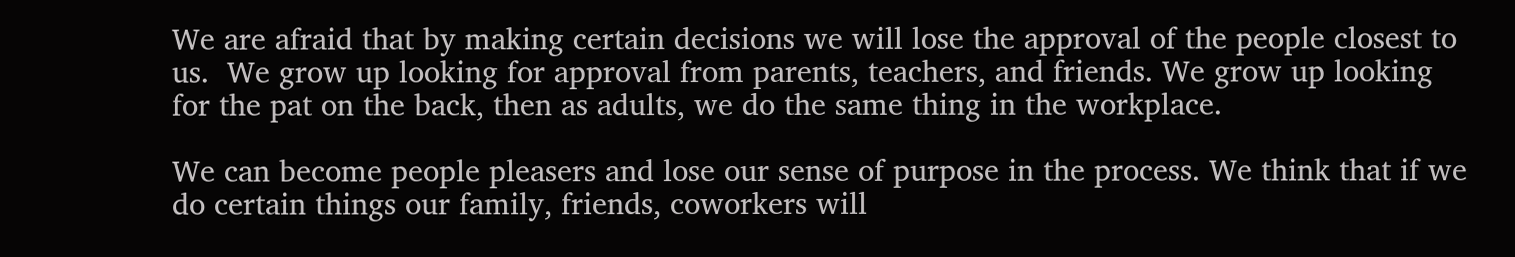We are afraid that by making certain decisions we will lose the approval of the people closest to us.  We grow up looking for approval from parents, teachers, and friends. We grow up looking for the pat on the back, then as adults, we do the same thing in the workplace.

We can become people pleasers and lose our sense of purpose in the process. We think that if we do certain things our family, friends, coworkers will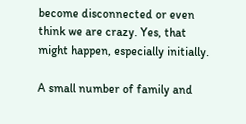become disconnected or even think we are crazy. Yes, that might happen, especially initially.

A small number of family and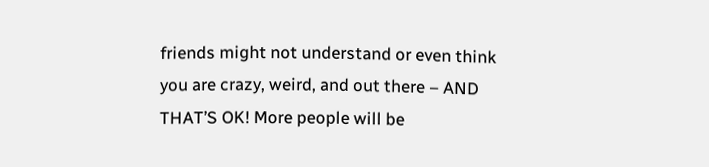friends might not understand or even think you are crazy, weird, and out there – AND THAT’S OK! More people will be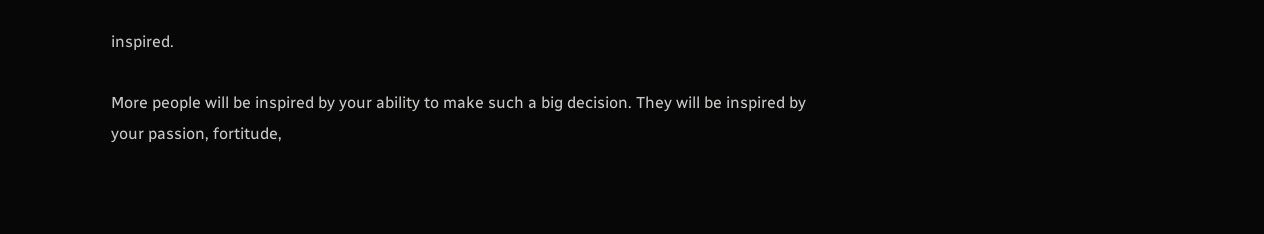inspired.

More people will be inspired by your ability to make such a big decision. They will be inspired by your passion, fortitude,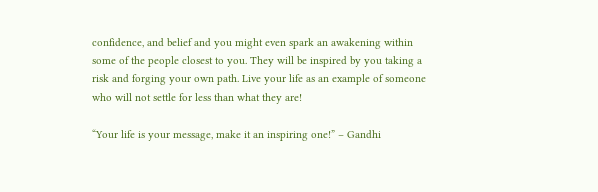confidence, and belief and you might even spark an awakening within some of the people closest to you. They will be inspired by you taking a risk and forging your own path. Live your life as an example of someone who will not settle for less than what they are!

“Your life is your message, make it an inspiring one!” – Gandhi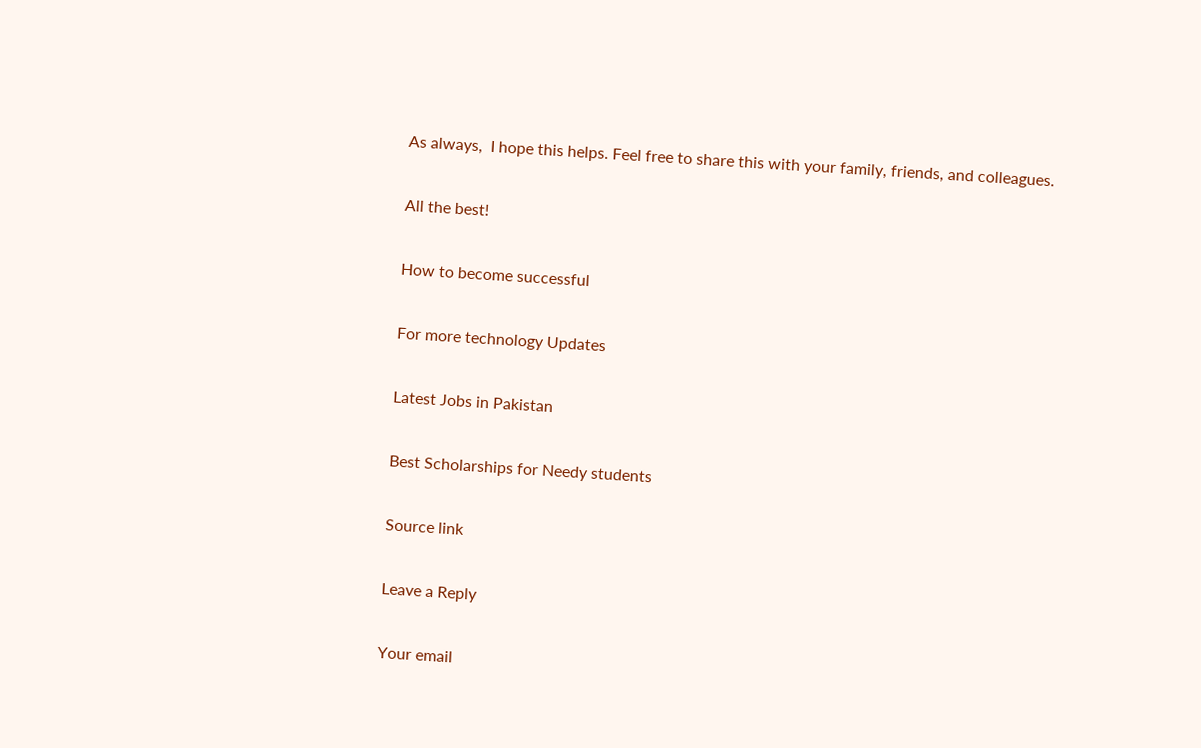As always,  I hope this helps. Feel free to share this with your family, friends, and colleagues.

All the best!

How to become successful

For more technology Updates

Latest Jobs in Pakistan

Best Scholarships for Needy students

Source link

Leave a Reply

Your email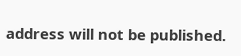address will not be published.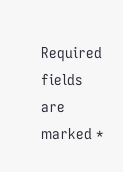Required fields are marked *